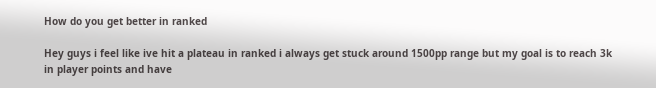How do you get better in ranked

Hey guys i feel like ive hit a plateau in ranked i always get stuck around 1500pp range but my goal is to reach 3k in player points and have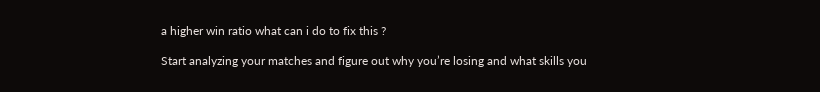a higher win ratio what can i do to fix this ?

Start analyzing your matches and figure out why you’re losing and what skills you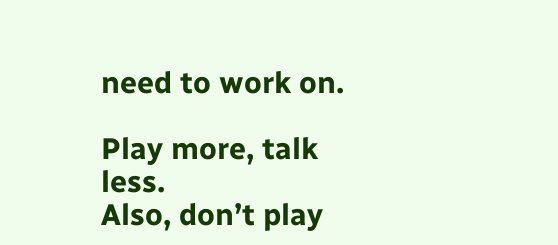need to work on.

Play more, talk less.
Also, don’t play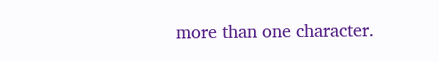more than one character.